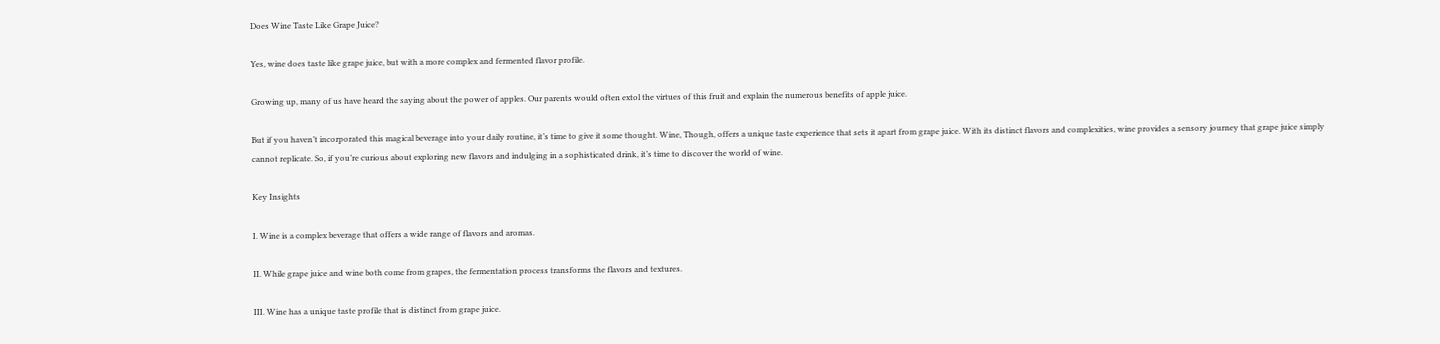Does Wine Taste Like Grape Juice?

Yes, wine does taste like grape juice, but with a more complex and fermented flavor profile.

Growing up, many of us have heard the saying about the power of apples. Our parents would often extol the virtues of this fruit and explain the numerous benefits of apple juice.

But if you haven’t incorporated this magical beverage into your daily routine, it’s time to give it some thought. Wine, Though, offers a unique taste experience that sets it apart from grape juice. With its distinct flavors and complexities, wine provides a sensory journey that grape juice simply cannot replicate. So, if you’re curious about exploring new flavors and indulging in a sophisticated drink, it’s time to discover the world of wine.

Key Insights

I. Wine is a complex beverage that offers a wide range of flavors and aromas.

II. While grape juice and wine both come from grapes, the fermentation process transforms the flavors and textures.

III. Wine has a unique taste profile that is distinct from grape juice.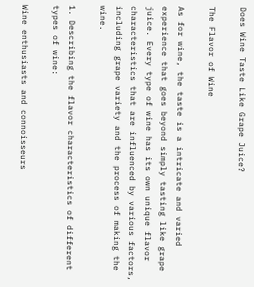Does Wine Taste Like Grape Juice?

The Flavor of Wine

As for wine, the taste is a intricate and varied experience that goes beyond simply tasting like grape juice. Every type of wine has its own unique flavor characteristics that are influenced by various factors, including grape variety and the process of making the wine.

1. Describing the flavor characteristics of different types of wine:

Wine enthusiasts and connoisseurs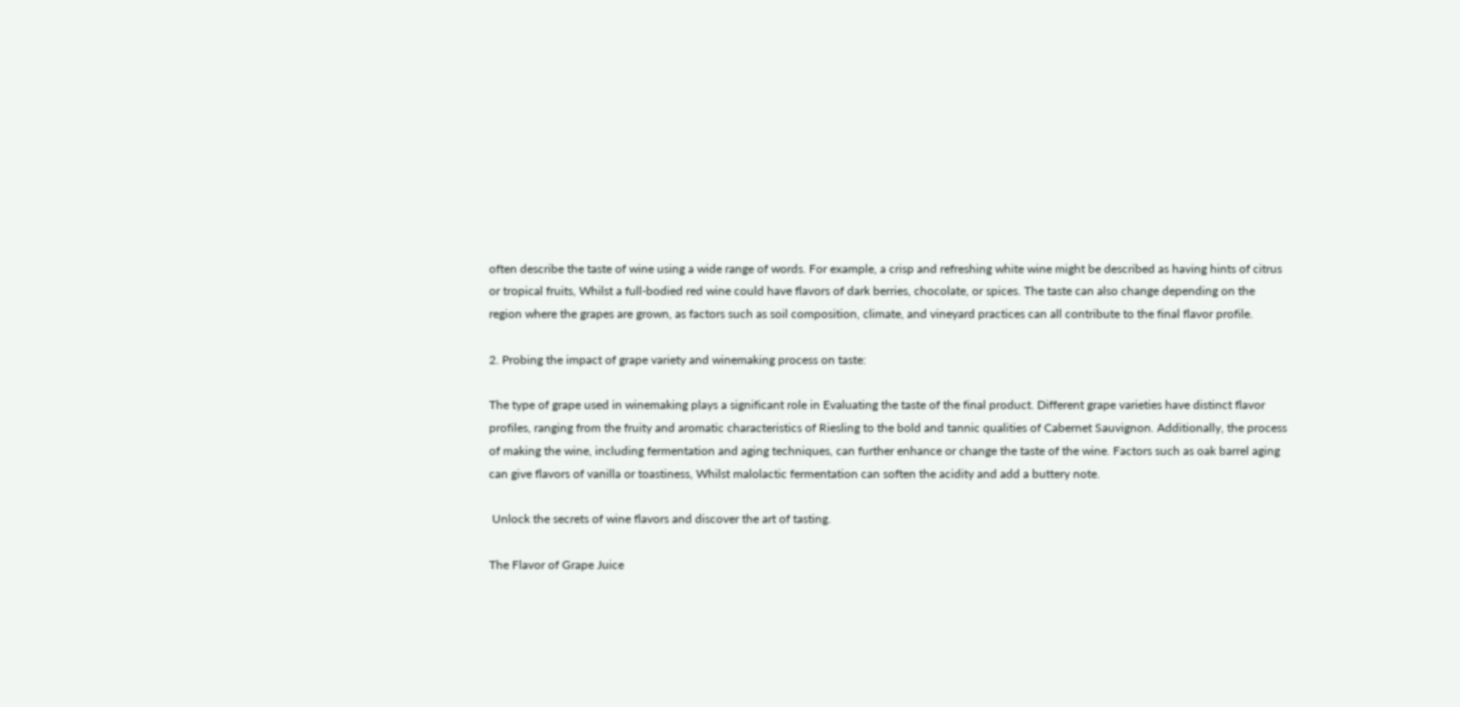often describe the taste of wine using a wide range of words. For example, a crisp and refreshing white wine might be described as having hints of citrus or tropical fruits, Whilst a full-bodied red wine could have flavors of dark berries, chocolate, or spices. The taste can also change depending on the region where the grapes are grown, as factors such as soil composition, climate, and vineyard practices can all contribute to the final flavor profile.

2. Probing the impact of grape variety and winemaking process on taste:

The type of grape used in winemaking plays a significant role in Evaluating the taste of the final product. Different grape varieties have distinct flavor profiles, ranging from the fruity and aromatic characteristics of Riesling to the bold and tannic qualities of Cabernet Sauvignon. Additionally, the process of making the wine, including fermentation and aging techniques, can further enhance or change the taste of the wine. Factors such as oak barrel aging can give flavors of vanilla or toastiness, Whilst malolactic fermentation can soften the acidity and add a buttery note.

 Unlock the secrets of wine flavors and discover the art of tasting.

The Flavor of Grape Juice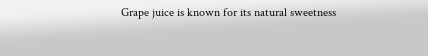Grape juice is known for its natural sweetness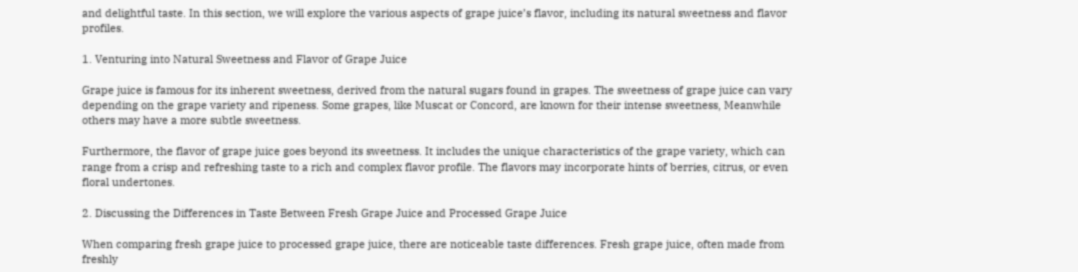and delightful taste. In this section, we will explore the various aspects of grape juice’s flavor, including its natural sweetness and flavor profiles.

1. Venturing into Natural Sweetness and Flavor of Grape Juice

Grape juice is famous for its inherent sweetness, derived from the natural sugars found in grapes. The sweetness of grape juice can vary depending on the grape variety and ripeness. Some grapes, like Muscat or Concord, are known for their intense sweetness, Meanwhile others may have a more subtle sweetness.

Furthermore, the flavor of grape juice goes beyond its sweetness. It includes the unique characteristics of the grape variety, which can range from a crisp and refreshing taste to a rich and complex flavor profile. The flavors may incorporate hints of berries, citrus, or even floral undertones.

2. Discussing the Differences in Taste Between Fresh Grape Juice and Processed Grape Juice

When comparing fresh grape juice to processed grape juice, there are noticeable taste differences. Fresh grape juice, often made from freshly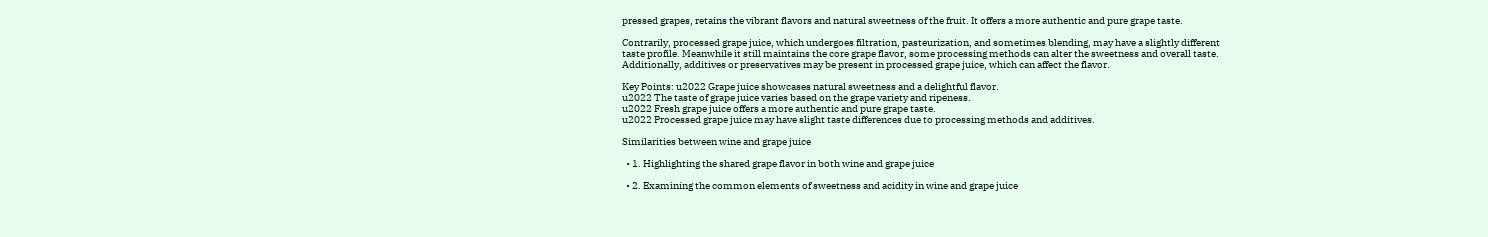pressed grapes, retains the vibrant flavors and natural sweetness of the fruit. It offers a more authentic and pure grape taste.

Contrarily, processed grape juice, which undergoes filtration, pasteurization, and sometimes blending, may have a slightly different taste profile. Meanwhile it still maintains the core grape flavor, some processing methods can alter the sweetness and overall taste. Additionally, additives or preservatives may be present in processed grape juice, which can affect the flavor.

Key Points: u2022 Grape juice showcases natural sweetness and a delightful flavor.
u2022 The taste of grape juice varies based on the grape variety and ripeness.
u2022 Fresh grape juice offers a more authentic and pure grape taste.
u2022 Processed grape juice may have slight taste differences due to processing methods and additives.

Similarities between wine and grape juice

  • 1. Highlighting the shared grape flavor in both wine and grape juice

  • 2. Examining the common elements of sweetness and acidity in wine and grape juice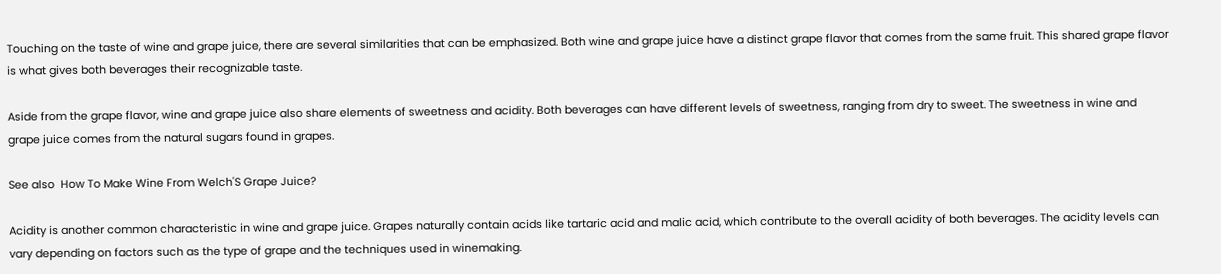Touching on the taste of wine and grape juice, there are several similarities that can be emphasized. Both wine and grape juice have a distinct grape flavor that comes from the same fruit. This shared grape flavor is what gives both beverages their recognizable taste.

Aside from the grape flavor, wine and grape juice also share elements of sweetness and acidity. Both beverages can have different levels of sweetness, ranging from dry to sweet. The sweetness in wine and grape juice comes from the natural sugars found in grapes.

See also  How To Make Wine From Welch'S Grape Juice?

Acidity is another common characteristic in wine and grape juice. Grapes naturally contain acids like tartaric acid and malic acid, which contribute to the overall acidity of both beverages. The acidity levels can vary depending on factors such as the type of grape and the techniques used in winemaking.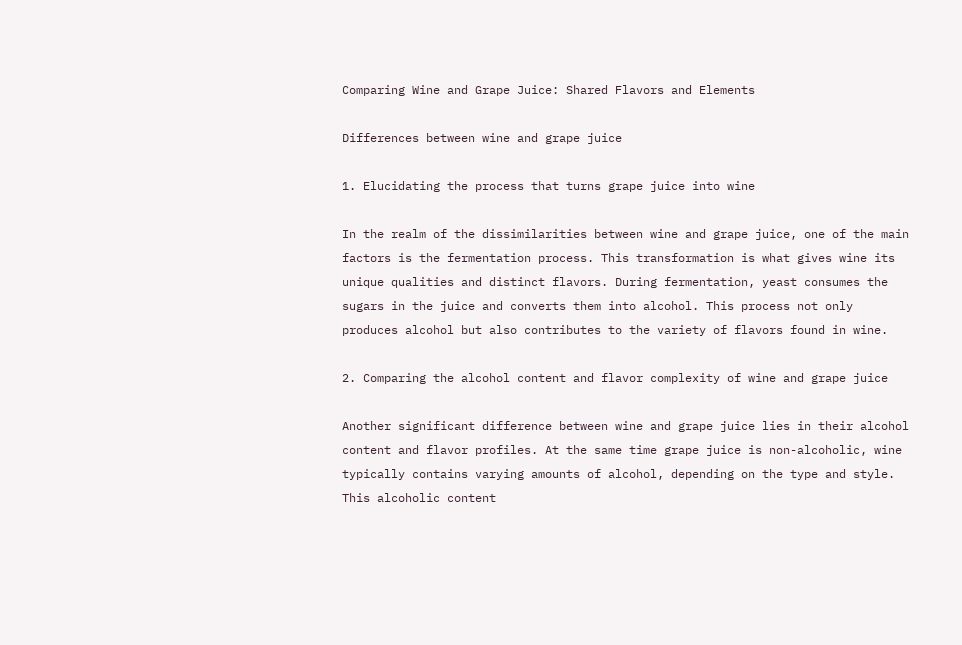Comparing Wine and Grape Juice: Shared Flavors and Elements

Differences between wine and grape juice

1. Elucidating the process that turns grape juice into wine

In the realm of the dissimilarities between wine and grape juice, one of the main factors is the fermentation process. This transformation is what gives wine its unique qualities and distinct flavors. During fermentation, yeast consumes the sugars in the juice and converts them into alcohol. This process not only produces alcohol but also contributes to the variety of flavors found in wine.

2. Comparing the alcohol content and flavor complexity of wine and grape juice

Another significant difference between wine and grape juice lies in their alcohol content and flavor profiles. At the same time grape juice is non-alcoholic, wine typically contains varying amounts of alcohol, depending on the type and style. This alcoholic content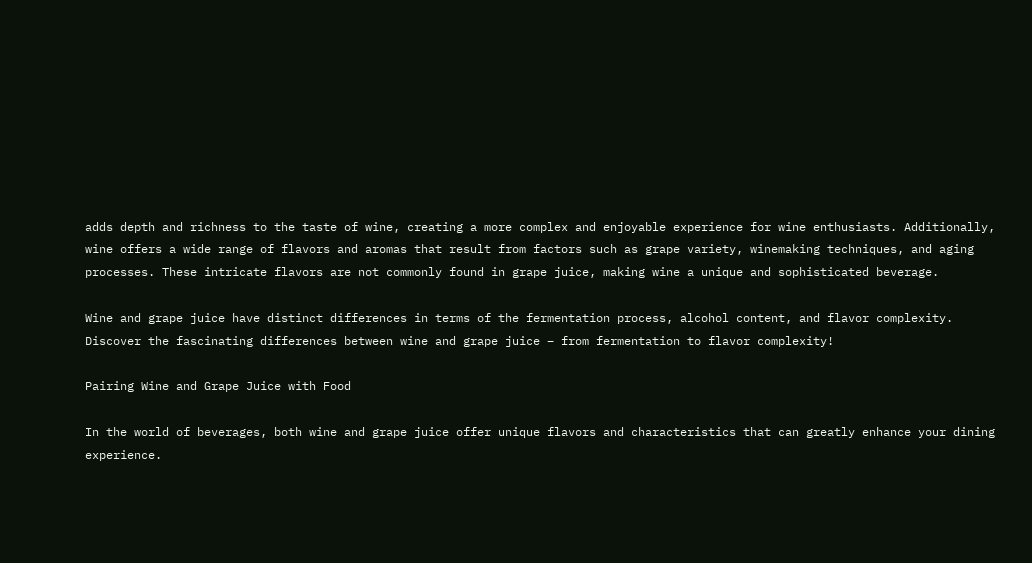adds depth and richness to the taste of wine, creating a more complex and enjoyable experience for wine enthusiasts. Additionally, wine offers a wide range of flavors and aromas that result from factors such as grape variety, winemaking techniques, and aging processes. These intricate flavors are not commonly found in grape juice, making wine a unique and sophisticated beverage.

Wine and grape juice have distinct differences in terms of the fermentation process, alcohol content, and flavor complexity.
Discover the fascinating differences between wine and grape juice – from fermentation to flavor complexity!

Pairing Wine and Grape Juice with Food

In the world of beverages, both wine and grape juice offer unique flavors and characteristics that can greatly enhance your dining experience.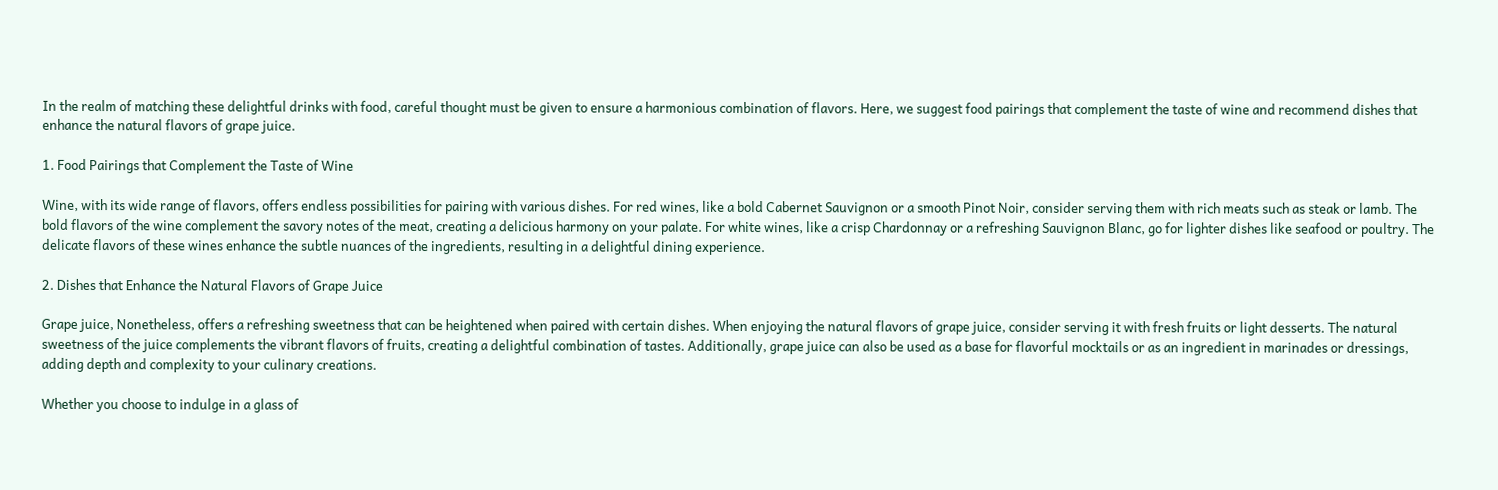In the realm of matching these delightful drinks with food, careful thought must be given to ensure a harmonious combination of flavors. Here, we suggest food pairings that complement the taste of wine and recommend dishes that enhance the natural flavors of grape juice.

1. Food Pairings that Complement the Taste of Wine

Wine, with its wide range of flavors, offers endless possibilities for pairing with various dishes. For red wines, like a bold Cabernet Sauvignon or a smooth Pinot Noir, consider serving them with rich meats such as steak or lamb. The bold flavors of the wine complement the savory notes of the meat, creating a delicious harmony on your palate. For white wines, like a crisp Chardonnay or a refreshing Sauvignon Blanc, go for lighter dishes like seafood or poultry. The delicate flavors of these wines enhance the subtle nuances of the ingredients, resulting in a delightful dining experience.

2. Dishes that Enhance the Natural Flavors of Grape Juice

Grape juice, Nonetheless, offers a refreshing sweetness that can be heightened when paired with certain dishes. When enjoying the natural flavors of grape juice, consider serving it with fresh fruits or light desserts. The natural sweetness of the juice complements the vibrant flavors of fruits, creating a delightful combination of tastes. Additionally, grape juice can also be used as a base for flavorful mocktails or as an ingredient in marinades or dressings, adding depth and complexity to your culinary creations.

Whether you choose to indulge in a glass of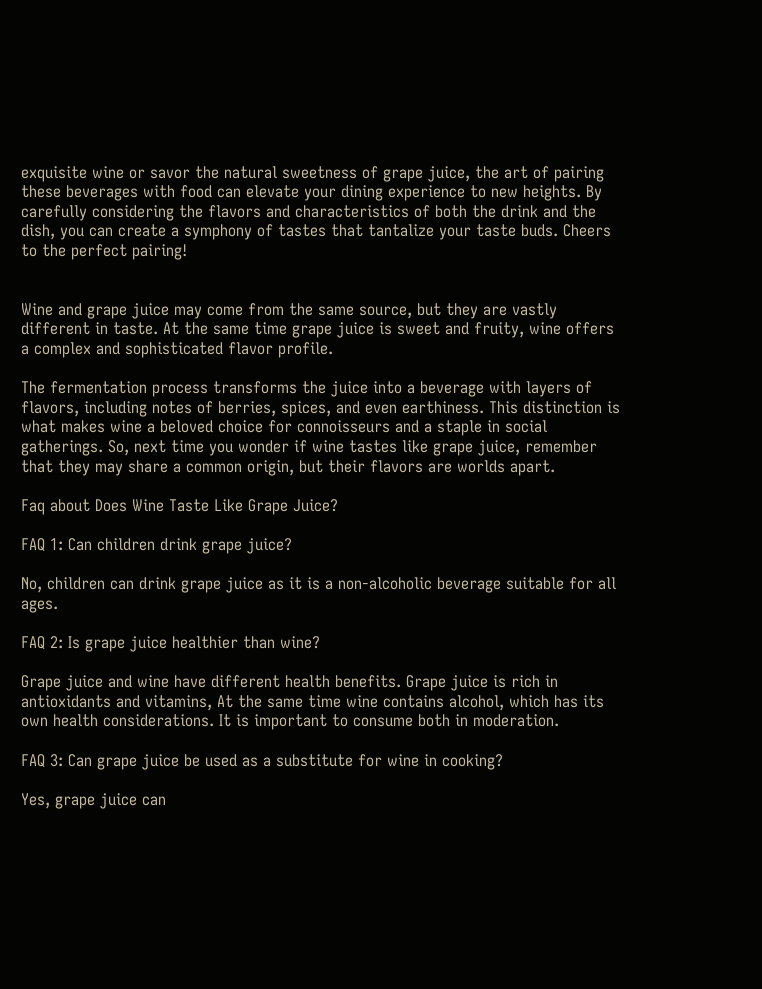exquisite wine or savor the natural sweetness of grape juice, the art of pairing these beverages with food can elevate your dining experience to new heights. By carefully considering the flavors and characteristics of both the drink and the dish, you can create a symphony of tastes that tantalize your taste buds. Cheers to the perfect pairing!


Wine and grape juice may come from the same source, but they are vastly different in taste. At the same time grape juice is sweet and fruity, wine offers a complex and sophisticated flavor profile.

The fermentation process transforms the juice into a beverage with layers of flavors, including notes of berries, spices, and even earthiness. This distinction is what makes wine a beloved choice for connoisseurs and a staple in social gatherings. So, next time you wonder if wine tastes like grape juice, remember that they may share a common origin, but their flavors are worlds apart.

Faq about Does Wine Taste Like Grape Juice?

FAQ 1: Can children drink grape juice?

No, children can drink grape juice as it is a non-alcoholic beverage suitable for all ages.

FAQ 2: Is grape juice healthier than wine?

Grape juice and wine have different health benefits. Grape juice is rich in antioxidants and vitamins, At the same time wine contains alcohol, which has its own health considerations. It is important to consume both in moderation.

FAQ 3: Can grape juice be used as a substitute for wine in cooking?

Yes, grape juice can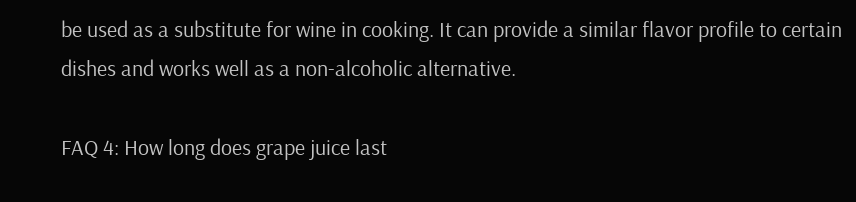be used as a substitute for wine in cooking. It can provide a similar flavor profile to certain dishes and works well as a non-alcoholic alternative.

FAQ 4: How long does grape juice last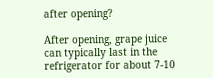after opening?

After opening, grape juice can typically last in the refrigerator for about 7-10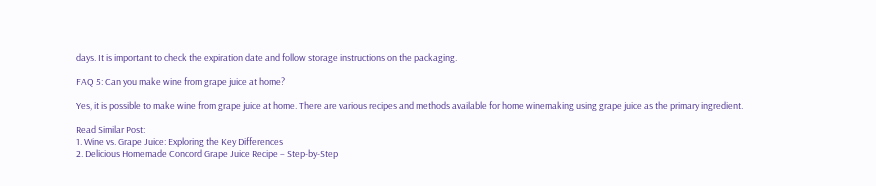days. It is important to check the expiration date and follow storage instructions on the packaging.

FAQ 5: Can you make wine from grape juice at home?

Yes, it is possible to make wine from grape juice at home. There are various recipes and methods available for home winemaking using grape juice as the primary ingredient.

Read Similar Post:
1. Wine vs. Grape Juice: Exploring the Key Differences
2. Delicious Homemade Concord Grape Juice Recipe – Step-by-Step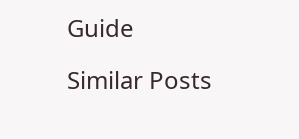Guide

Similar Posts